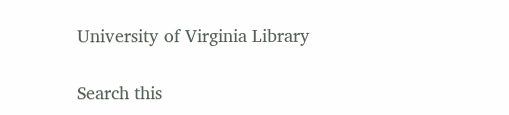University of Virginia Library

Search this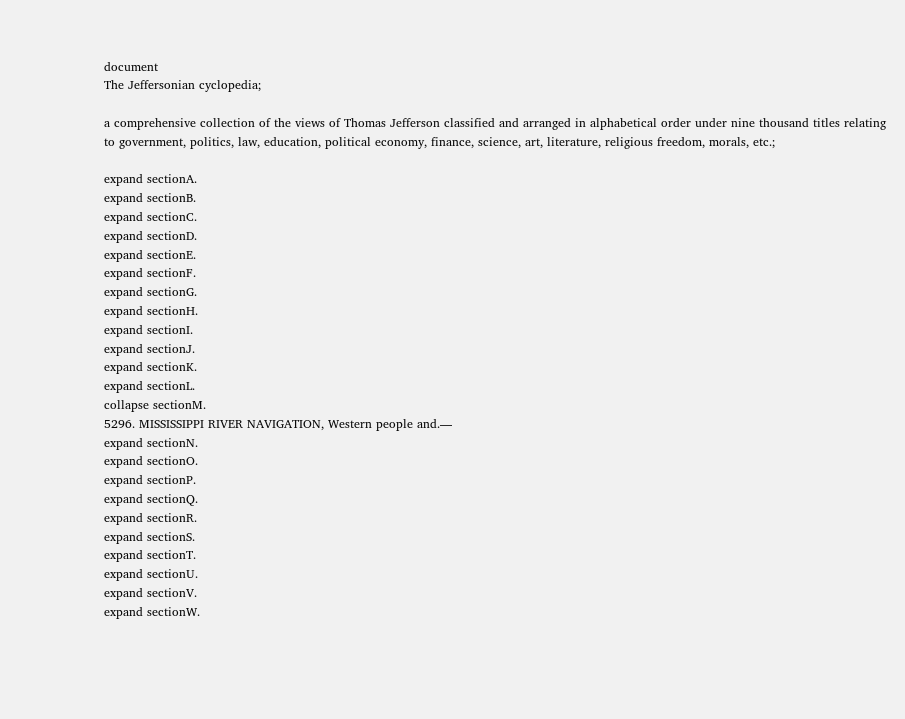document
The Jeffersonian cyclopedia;

a comprehensive collection of the views of Thomas Jefferson classified and arranged in alphabetical order under nine thousand titles relating to government, politics, law, education, political economy, finance, science, art, literature, religious freedom, morals, etc.;

expand sectionA.
expand sectionB.
expand sectionC.
expand sectionD.
expand sectionE.
expand sectionF.
expand sectionG.
expand sectionH.
expand sectionI.
expand sectionJ.
expand sectionK.
expand sectionL.
collapse sectionM.
5296. MISSISSIPPI RIVER NAVIGATION, Western people and.—
expand sectionN.
expand sectionO.
expand sectionP.
expand sectionQ.
expand sectionR.
expand sectionS.
expand sectionT.
expand sectionU.
expand sectionV.
expand sectionW.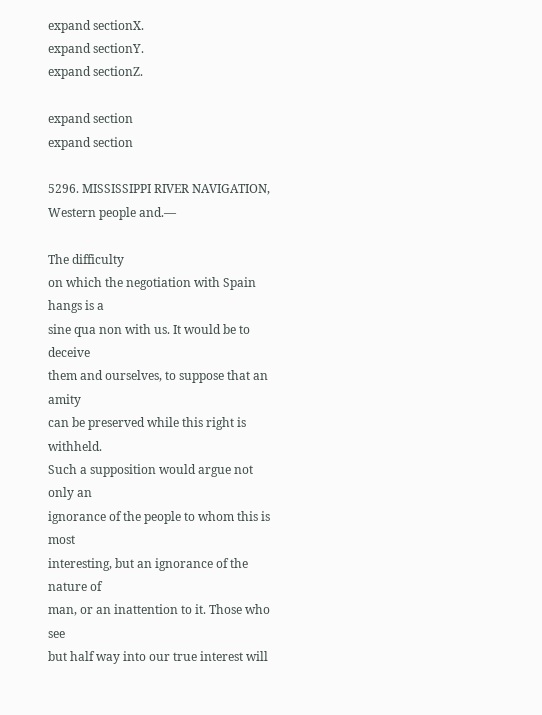expand sectionX.
expand sectionY.
expand sectionZ.

expand section
expand section

5296. MISSISSIPPI RIVER NAVIGATION, Western people and.—

The difficulty
on which the negotiation with Spain hangs is a
sine qua non with us. It would be to deceive
them and ourselves, to suppose that an amity
can be preserved while this right is withheld.
Such a supposition would argue not only an
ignorance of the people to whom this is most
interesting, but an ignorance of the nature of
man, or an inattention to it. Those who see
but half way into our true interest will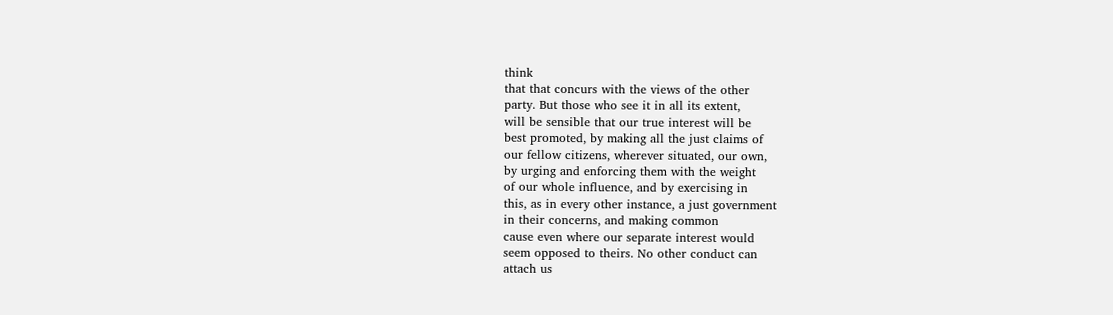think
that that concurs with the views of the other
party. But those who see it in all its extent,
will be sensible that our true interest will be
best promoted, by making all the just claims of
our fellow citizens, wherever situated, our own,
by urging and enforcing them with the weight
of our whole influence, and by exercising in
this, as in every other instance, a just government
in their concerns, and making common
cause even where our separate interest would
seem opposed to theirs. No other conduct can
attach us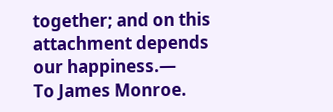together; and on this attachment depends
our happiness.—
To James Monroe.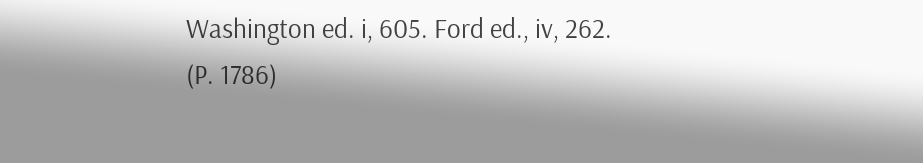Washington ed. i, 605. Ford ed., iv, 262.
(P. 1786)